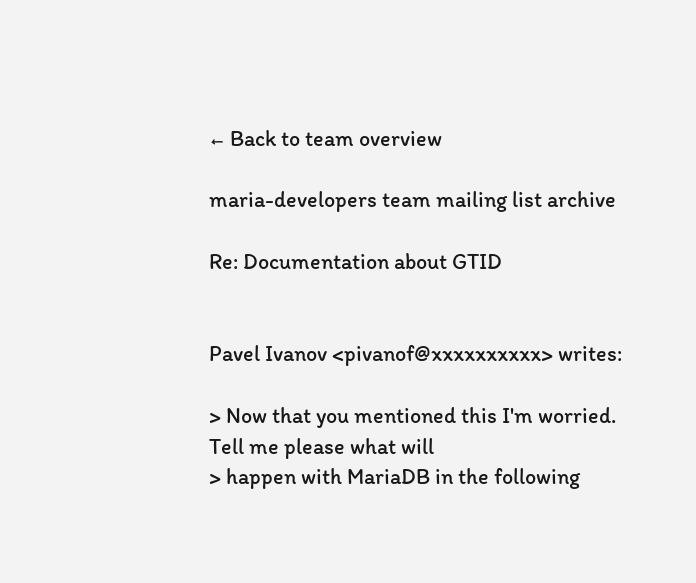← Back to team overview

maria-developers team mailing list archive

Re: Documentation about GTID


Pavel Ivanov <pivanof@xxxxxxxxxx> writes:

> Now that you mentioned this I'm worried. Tell me please what will
> happen with MariaDB in the following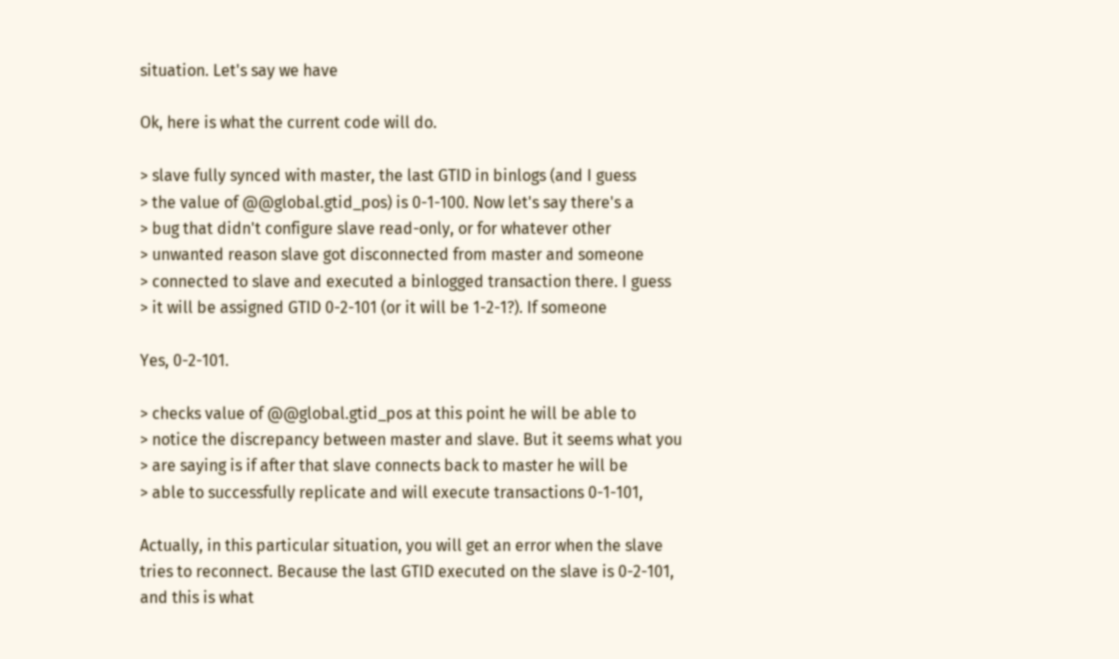situation. Let's say we have

Ok, here is what the current code will do.

> slave fully synced with master, the last GTID in binlogs (and I guess
> the value of @@global.gtid_pos) is 0-1-100. Now let's say there's a
> bug that didn't configure slave read-only, or for whatever other
> unwanted reason slave got disconnected from master and someone
> connected to slave and executed a binlogged transaction there. I guess
> it will be assigned GTID 0-2-101 (or it will be 1-2-1?). If someone

Yes, 0-2-101.

> checks value of @@global.gtid_pos at this point he will be able to
> notice the discrepancy between master and slave. But it seems what you
> are saying is if after that slave connects back to master he will be
> able to successfully replicate and will execute transactions 0-1-101,

Actually, in this particular situation, you will get an error when the slave
tries to reconnect. Because the last GTID executed on the slave is 0-2-101,
and this is what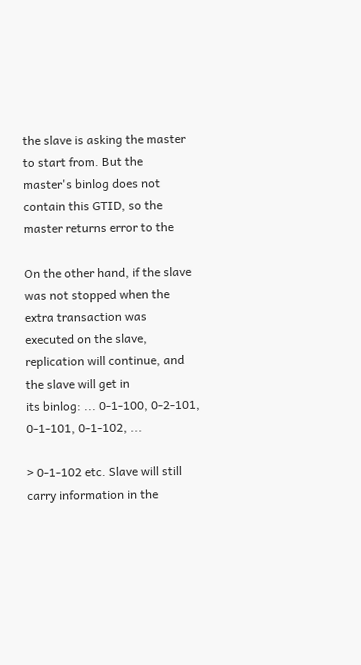the slave is asking the master to start from. But the
master's binlog does not contain this GTID, so the master returns error to the

On the other hand, if the slave was not stopped when the extra transaction was
executed on the slave, replication will continue, and the slave will get in
its binlog: ... 0-1-100, 0-2-101, 0-1-101, 0-1-102, ...

> 0-1-102 etc. Slave will still carry information in the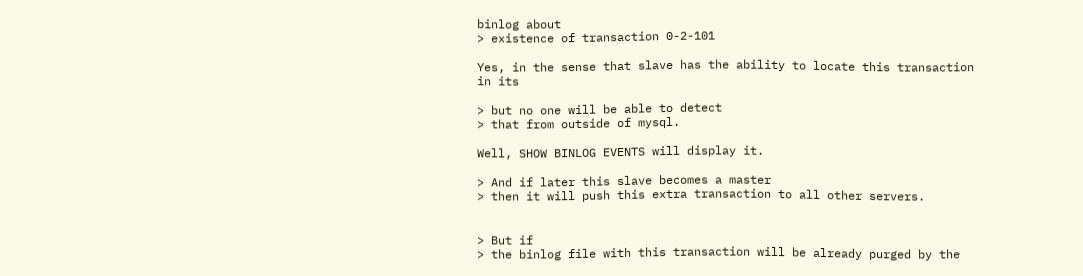binlog about
> existence of transaction 0-2-101

Yes, in the sense that slave has the ability to locate this transaction in its

> but no one will be able to detect
> that from outside of mysql.

Well, SHOW BINLOG EVENTS will display it.

> And if later this slave becomes a master
> then it will push this extra transaction to all other servers.


> But if
> the binlog file with this transaction will be already purged by the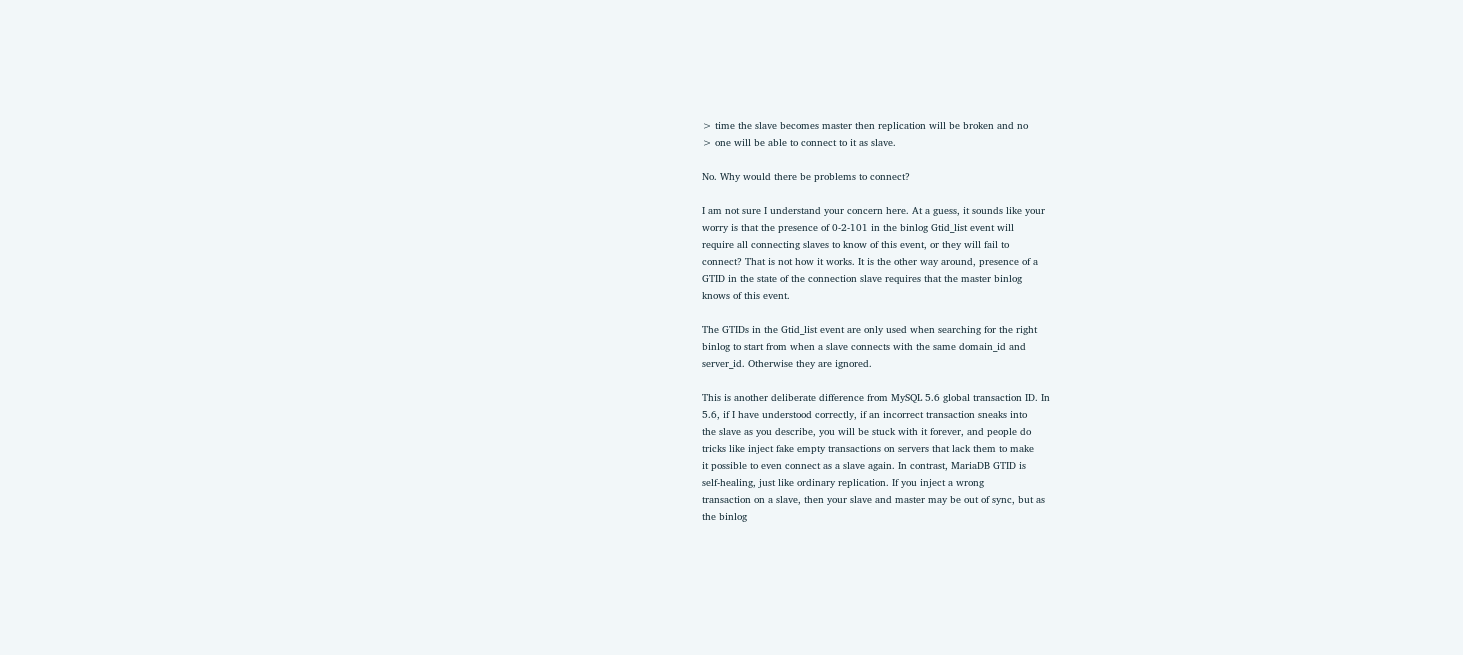> time the slave becomes master then replication will be broken and no
> one will be able to connect to it as slave.

No. Why would there be problems to connect?

I am not sure I understand your concern here. At a guess, it sounds like your
worry is that the presence of 0-2-101 in the binlog Gtid_list event will
require all connecting slaves to know of this event, or they will fail to
connect? That is not how it works. It is the other way around, presence of a
GTID in the state of the connection slave requires that the master binlog
knows of this event.

The GTIDs in the Gtid_list event are only used when searching for the right
binlog to start from when a slave connects with the same domain_id and
server_id. Otherwise they are ignored.

This is another deliberate difference from MySQL 5.6 global transaction ID. In
5.6, if I have understood correctly, if an incorrect transaction sneaks into
the slave as you describe, you will be stuck with it forever, and people do
tricks like inject fake empty transactions on servers that lack them to make
it possible to even connect as a slave again. In contrast, MariaDB GTID is
self-healing, just like ordinary replication. If you inject a wrong
transaction on a slave, then your slave and master may be out of sync, but as
the binlog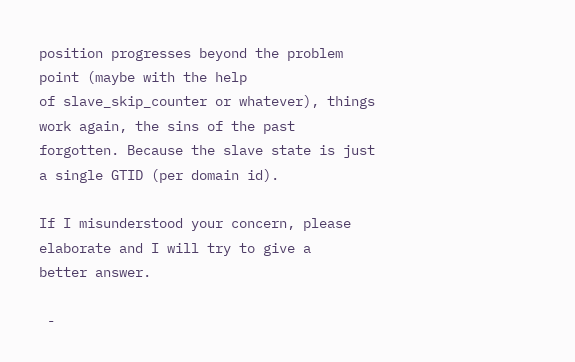position progresses beyond the problem point (maybe with the help
of slave_skip_counter or whatever), things work again, the sins of the past
forgotten. Because the slave state is just a single GTID (per domain id).

If I misunderstood your concern, please elaborate and I will try to give a
better answer.

 -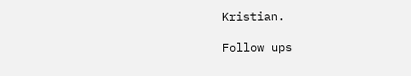Kristian.

Follow ups